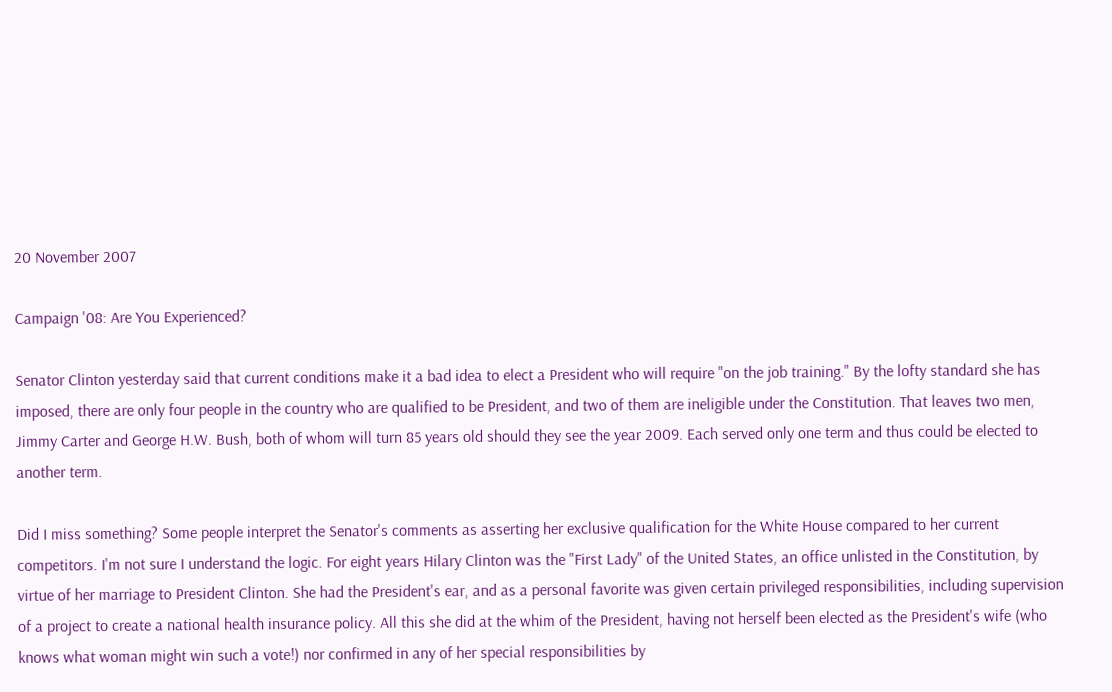20 November 2007

Campaign '08: Are You Experienced?

Senator Clinton yesterday said that current conditions make it a bad idea to elect a President who will require "on the job training." By the lofty standard she has imposed, there are only four people in the country who are qualified to be President, and two of them are ineligible under the Constitution. That leaves two men, Jimmy Carter and George H.W. Bush, both of whom will turn 85 years old should they see the year 2009. Each served only one term and thus could be elected to another term.

Did I miss something? Some people interpret the Senator's comments as asserting her exclusive qualification for the White House compared to her current competitors. I'm not sure I understand the logic. For eight years Hilary Clinton was the "First Lady" of the United States, an office unlisted in the Constitution, by virtue of her marriage to President Clinton. She had the President's ear, and as a personal favorite was given certain privileged responsibilities, including supervision of a project to create a national health insurance policy. All this she did at the whim of the President, having not herself been elected as the President's wife (who knows what woman might win such a vote!) nor confirmed in any of her special responsibilities by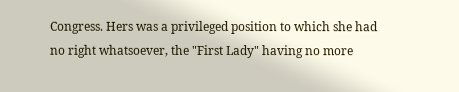Congress. Hers was a privileged position to which she had no right whatsoever, the "First Lady" having no more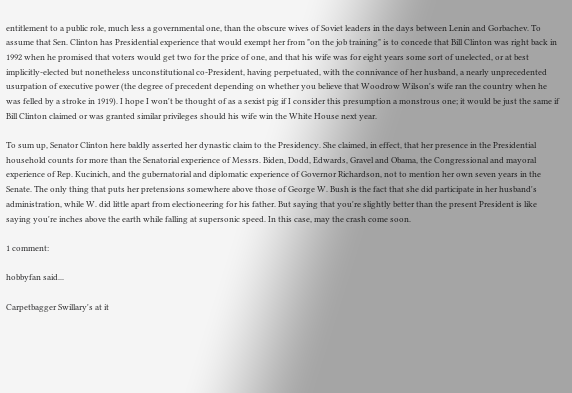entitlement to a public role, much less a governmental one, than the obscure wives of Soviet leaders in the days between Lenin and Gorbachev. To assume that Sen. Clinton has Presidential experience that would exempt her from "on the job training" is to concede that Bill Clinton was right back in 1992 when he promised that voters would get two for the price of one, and that his wife was for eight years some sort of unelected, or at best implicitly-elected but nonetheless unconstitutional co-President, having perpetuated, with the connivance of her husband, a nearly unprecedented usurpation of executive power (the degree of precedent depending on whether you believe that Woodrow Wilson's wife ran the country when he was felled by a stroke in 1919). I hope I won't be thought of as a sexist pig if I consider this presumption a monstrous one; it would be just the same if Bill Clinton claimed or was granted similar privileges should his wife win the White House next year.

To sum up, Senator Clinton here baldly asserted her dynastic claim to the Presidency. She claimed, in effect, that her presence in the Presidential household counts for more than the Senatorial experience of Messrs. Biden, Dodd, Edwards, Gravel and Obama, the Congressional and mayoral experience of Rep. Kucinich, and the gubernatorial and diplomatic experience of Governor Richardson, not to mention her own seven years in the Senate. The only thing that puts her pretensions somewhere above those of George W. Bush is the fact that she did participate in her husband's administration, while W. did little apart from electioneering for his father. But saying that you're slightly better than the present President is like saying you're inches above the earth while falling at supersonic speed. In this case, may the crash come soon.

1 comment:

hobbyfan said...

Carpetbagger Swillary's at it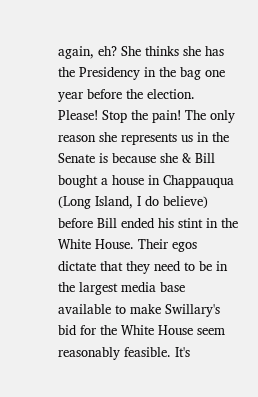again, eh? She thinks she has the Presidency in the bag one year before the election. Please! Stop the pain! The only reason she represents us in the Senate is because she & Bill bought a house in Chappauqua (Long Island, I do believe) before Bill ended his stint in the White House. Their egos dictate that they need to be in the largest media base available to make Swillary's bid for the White House seem reasonably feasible. It's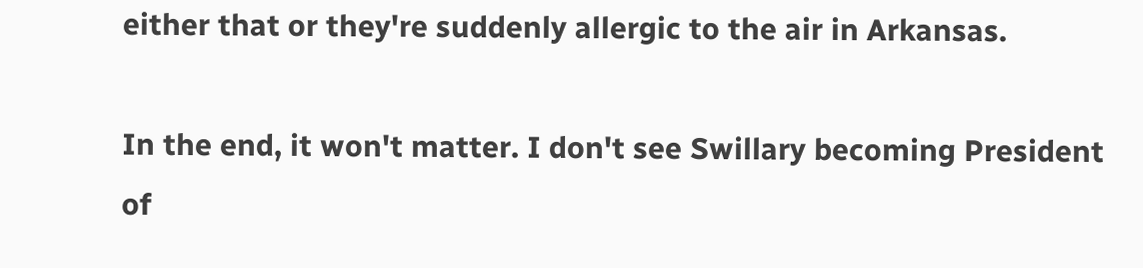either that or they're suddenly allergic to the air in Arkansas.

In the end, it won't matter. I don't see Swillary becoming President of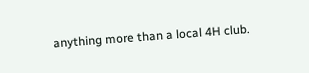anything more than a local 4H club.